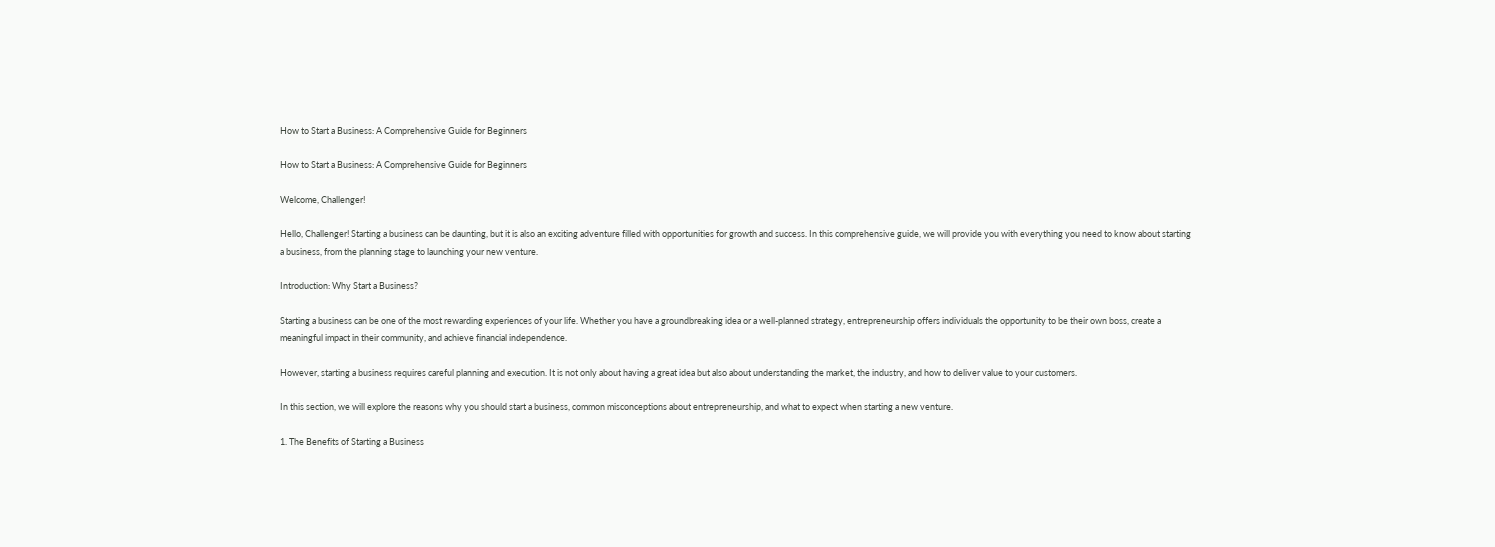How to Start a Business: A Comprehensive Guide for Beginners

How to Start a Business: A Comprehensive Guide for Beginners

Welcome, Challenger!

Hello, Challenger! Starting a business can be daunting, but it is also an exciting adventure filled with opportunities for growth and success. In this comprehensive guide, we will provide you with everything you need to know about starting a business, from the planning stage to launching your new venture.

Introduction: Why Start a Business?

Starting a business can be one of the most rewarding experiences of your life. Whether you have a groundbreaking idea or a well-planned strategy, entrepreneurship offers individuals the opportunity to be their own boss, create a meaningful impact in their community, and achieve financial independence.

However, starting a business requires careful planning and execution. It is not only about having a great idea but also about understanding the market, the industry, and how to deliver value to your customers.

In this section, we will explore the reasons why you should start a business, common misconceptions about entrepreneurship, and what to expect when starting a new venture.

1. The Benefits of Starting a Business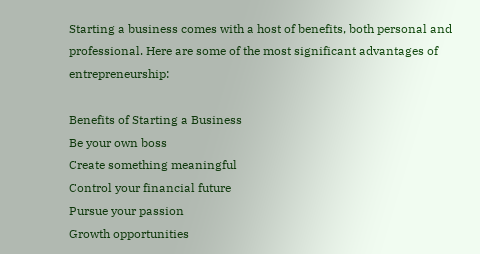Starting a business comes with a host of benefits, both personal and professional. Here are some of the most significant advantages of entrepreneurship:

Benefits of Starting a Business
Be your own boss
Create something meaningful
Control your financial future
Pursue your passion
Growth opportunities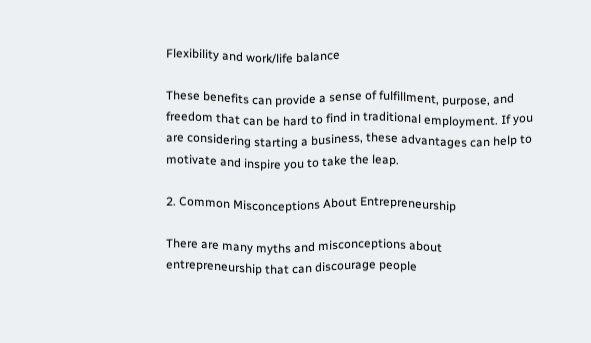Flexibility and work/life balance

These benefits can provide a sense of fulfillment, purpose, and freedom that can be hard to find in traditional employment. If you are considering starting a business, these advantages can help to motivate and inspire you to take the leap.

2. Common Misconceptions About Entrepreneurship

There are many myths and misconceptions about entrepreneurship that can discourage people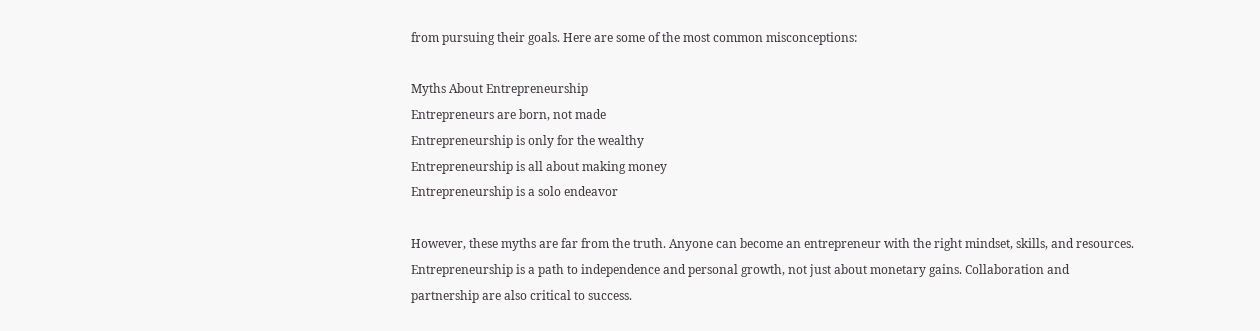from pursuing their goals. Here are some of the most common misconceptions:

Myths About Entrepreneurship
Entrepreneurs are born, not made
Entrepreneurship is only for the wealthy
Entrepreneurship is all about making money
Entrepreneurship is a solo endeavor

However, these myths are far from the truth. Anyone can become an entrepreneur with the right mindset, skills, and resources. Entrepreneurship is a path to independence and personal growth, not just about monetary gains. Collaboration and partnership are also critical to success.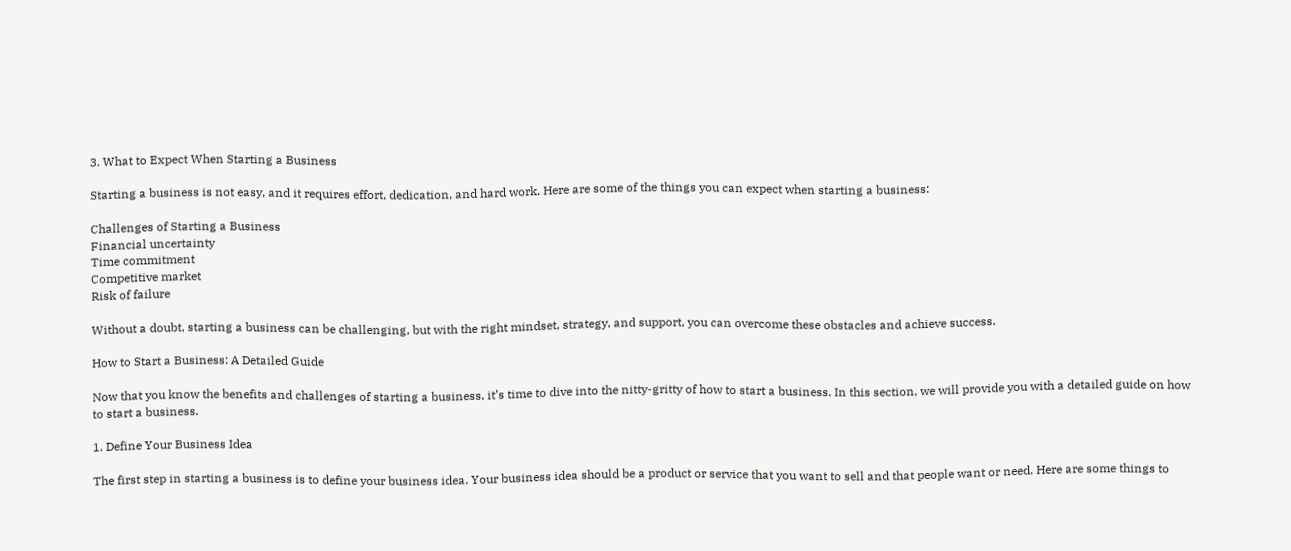3. What to Expect When Starting a Business

Starting a business is not easy, and it requires effort, dedication, and hard work. Here are some of the things you can expect when starting a business:

Challenges of Starting a Business
Financial uncertainty
Time commitment
Competitive market
Risk of failure

Without a doubt, starting a business can be challenging, but with the right mindset, strategy, and support, you can overcome these obstacles and achieve success.

How to Start a Business: A Detailed Guide

Now that you know the benefits and challenges of starting a business, it’s time to dive into the nitty-gritty of how to start a business. In this section, we will provide you with a detailed guide on how to start a business.

1. Define Your Business Idea

The first step in starting a business is to define your business idea. Your business idea should be a product or service that you want to sell and that people want or need. Here are some things to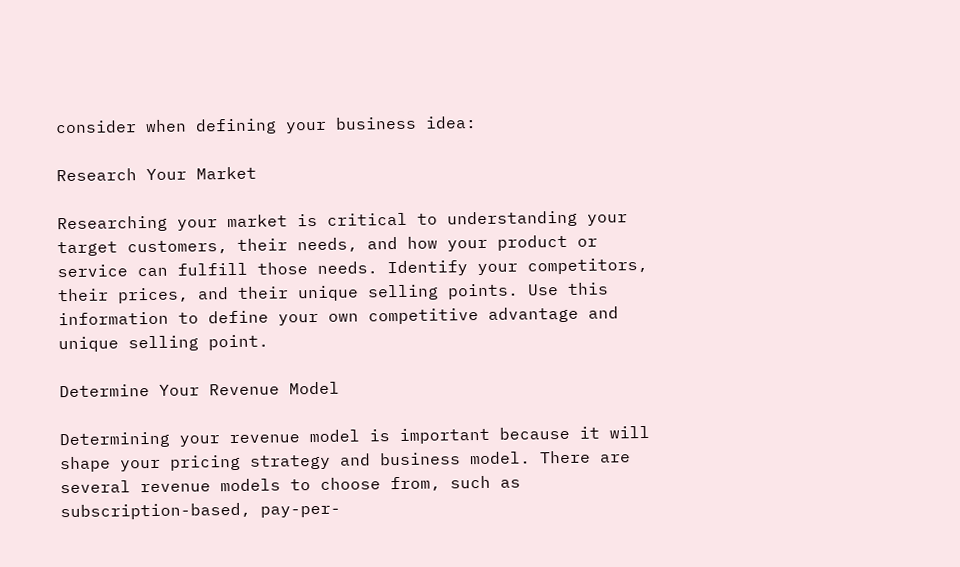consider when defining your business idea:

Research Your Market

Researching your market is critical to understanding your target customers, their needs, and how your product or service can fulfill those needs. Identify your competitors, their prices, and their unique selling points. Use this information to define your own competitive advantage and unique selling point.

Determine Your Revenue Model

Determining your revenue model is important because it will shape your pricing strategy and business model. There are several revenue models to choose from, such as subscription-based, pay-per-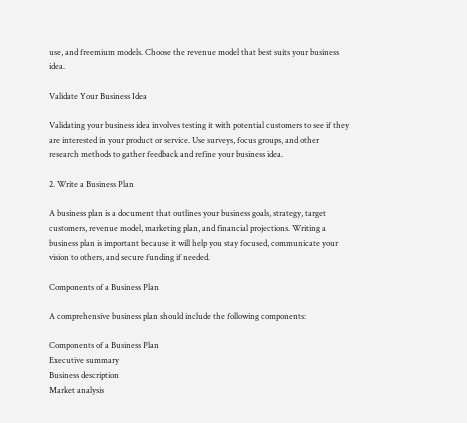use, and freemium models. Choose the revenue model that best suits your business idea.

Validate Your Business Idea

Validating your business idea involves testing it with potential customers to see if they are interested in your product or service. Use surveys, focus groups, and other research methods to gather feedback and refine your business idea.

2. Write a Business Plan

A business plan is a document that outlines your business goals, strategy, target customers, revenue model, marketing plan, and financial projections. Writing a business plan is important because it will help you stay focused, communicate your vision to others, and secure funding if needed.

Components of a Business Plan

A comprehensive business plan should include the following components:

Components of a Business Plan
Executive summary
Business description
Market analysis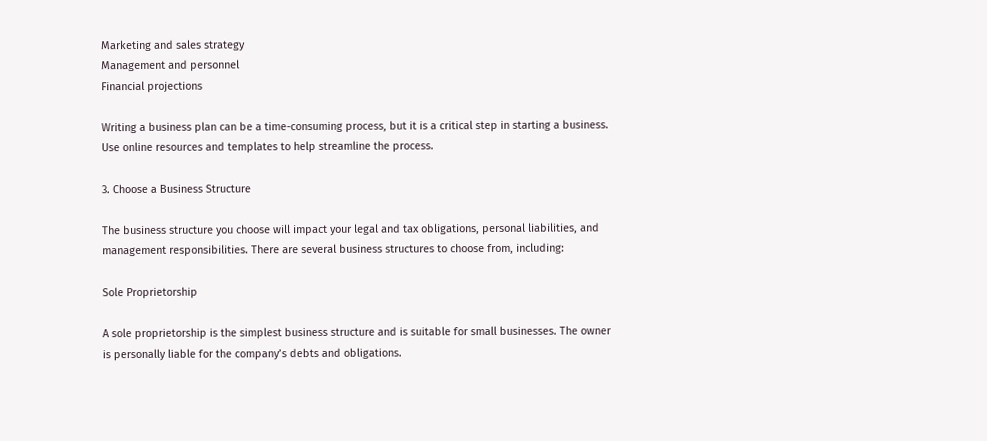Marketing and sales strategy
Management and personnel
Financial projections

Writing a business plan can be a time-consuming process, but it is a critical step in starting a business. Use online resources and templates to help streamline the process.

3. Choose a Business Structure

The business structure you choose will impact your legal and tax obligations, personal liabilities, and management responsibilities. There are several business structures to choose from, including:

Sole Proprietorship

A sole proprietorship is the simplest business structure and is suitable for small businesses. The owner is personally liable for the company’s debts and obligations.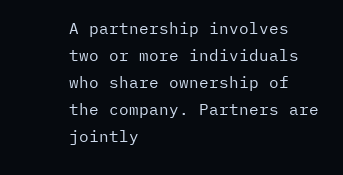A partnership involves two or more individuals who share ownership of the company. Partners are jointly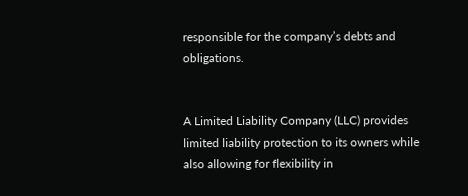responsible for the company’s debts and obligations.


A Limited Liability Company (LLC) provides limited liability protection to its owners while also allowing for flexibility in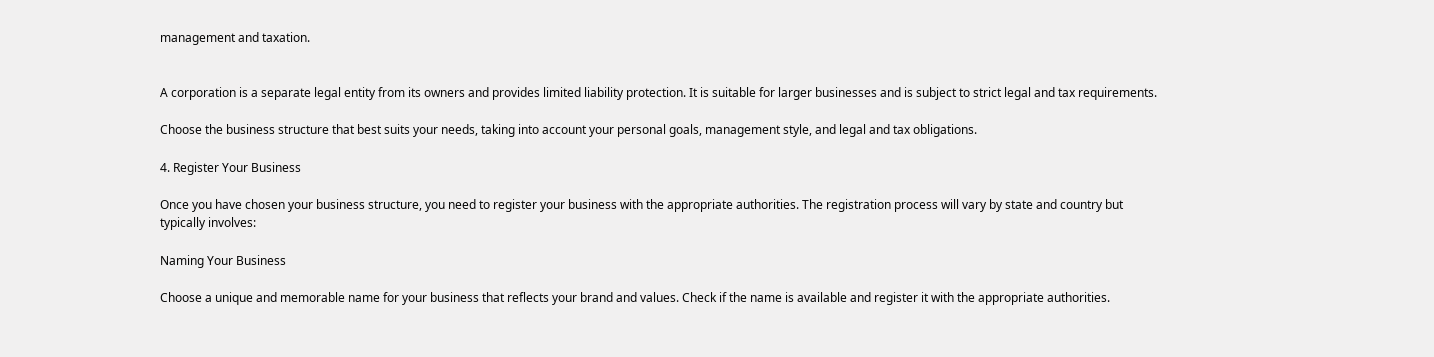management and taxation.


A corporation is a separate legal entity from its owners and provides limited liability protection. It is suitable for larger businesses and is subject to strict legal and tax requirements.

Choose the business structure that best suits your needs, taking into account your personal goals, management style, and legal and tax obligations.

4. Register Your Business

Once you have chosen your business structure, you need to register your business with the appropriate authorities. The registration process will vary by state and country but typically involves:

Naming Your Business

Choose a unique and memorable name for your business that reflects your brand and values. Check if the name is available and register it with the appropriate authorities.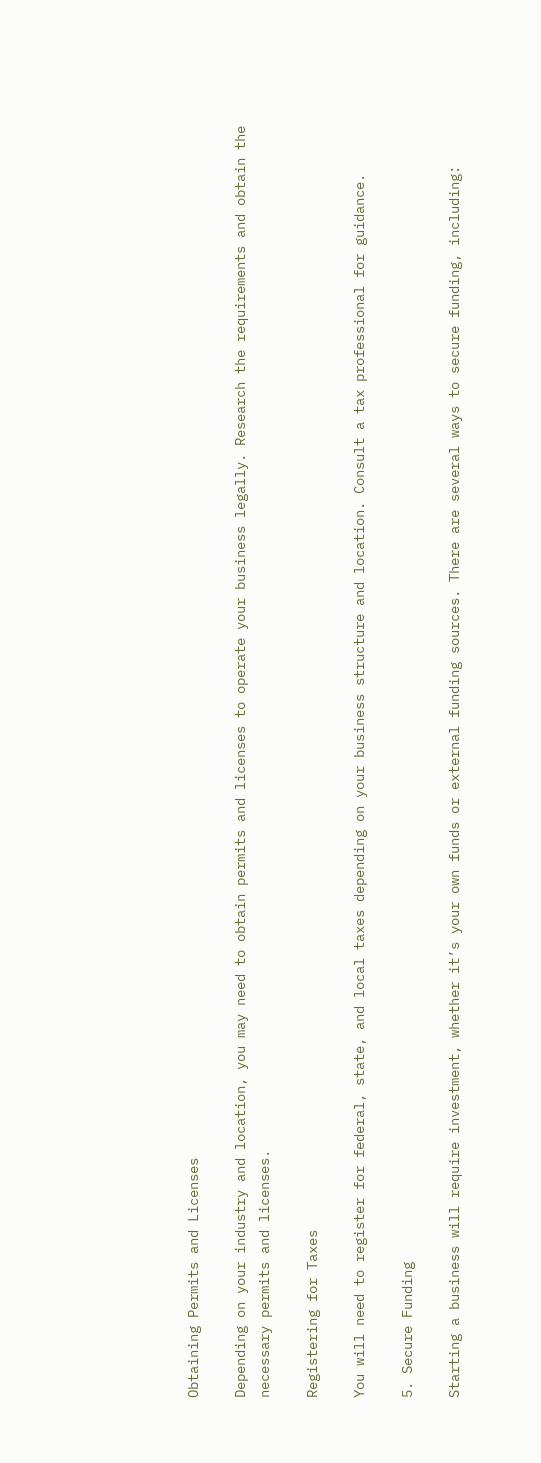Obtaining Permits and Licenses

Depending on your industry and location, you may need to obtain permits and licenses to operate your business legally. Research the requirements and obtain the necessary permits and licenses.

Registering for Taxes

You will need to register for federal, state, and local taxes depending on your business structure and location. Consult a tax professional for guidance.

5. Secure Funding

Starting a business will require investment, whether it’s your own funds or external funding sources. There are several ways to secure funding, including: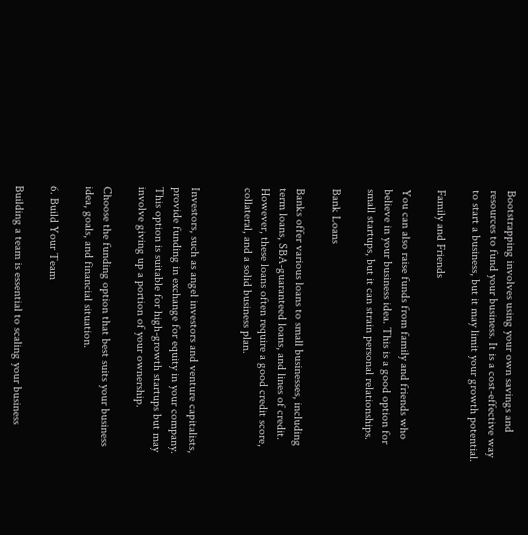Bootstrapping involves using your own savings and resources to fund your business. It is a cost-effective way to start a business, but it may limit your growth potential.

Family and Friends

You can also raise funds from family and friends who believe in your business idea. This is a good option for small startups, but it can strain personal relationships.

Bank Loans

Banks offer various loans to small businesses, including term loans, SBA-guaranteed loans, and lines of credit. However, these loans often require a good credit score, collateral, and a solid business plan.


Investors, such as angel investors and venture capitalists, provide funding in exchange for equity in your company. This option is suitable for high-growth startups but may involve giving up a portion of your ownership.

Choose the funding option that best suits your business idea, goals, and financial situation.

6. Build Your Team

Building a team is essential to scaling your business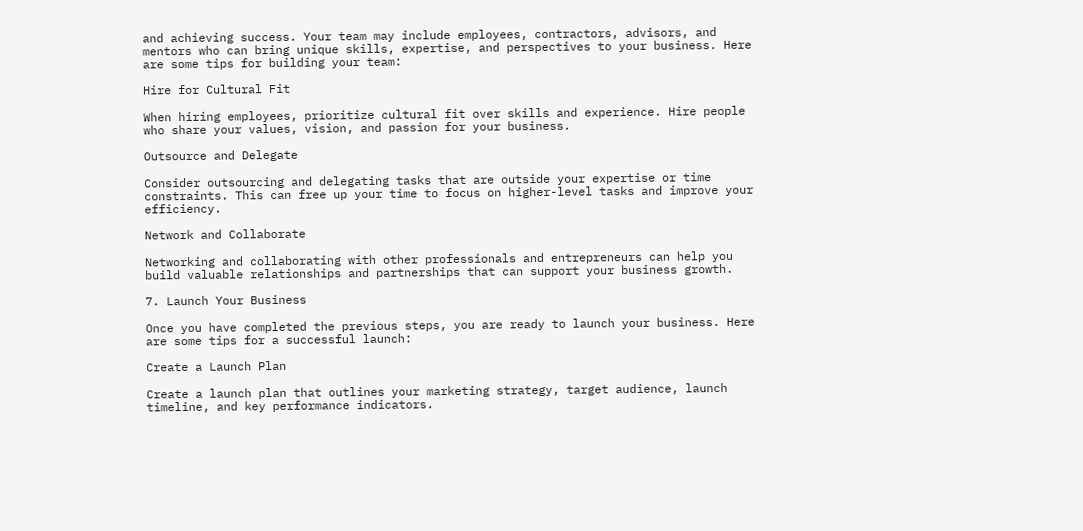and achieving success. Your team may include employees, contractors, advisors, and mentors who can bring unique skills, expertise, and perspectives to your business. Here are some tips for building your team:

Hire for Cultural Fit

When hiring employees, prioritize cultural fit over skills and experience. Hire people who share your values, vision, and passion for your business.

Outsource and Delegate

Consider outsourcing and delegating tasks that are outside your expertise or time constraints. This can free up your time to focus on higher-level tasks and improve your efficiency.

Network and Collaborate

Networking and collaborating with other professionals and entrepreneurs can help you build valuable relationships and partnerships that can support your business growth.

7. Launch Your Business

Once you have completed the previous steps, you are ready to launch your business. Here are some tips for a successful launch:

Create a Launch Plan

Create a launch plan that outlines your marketing strategy, target audience, launch timeline, and key performance indicators.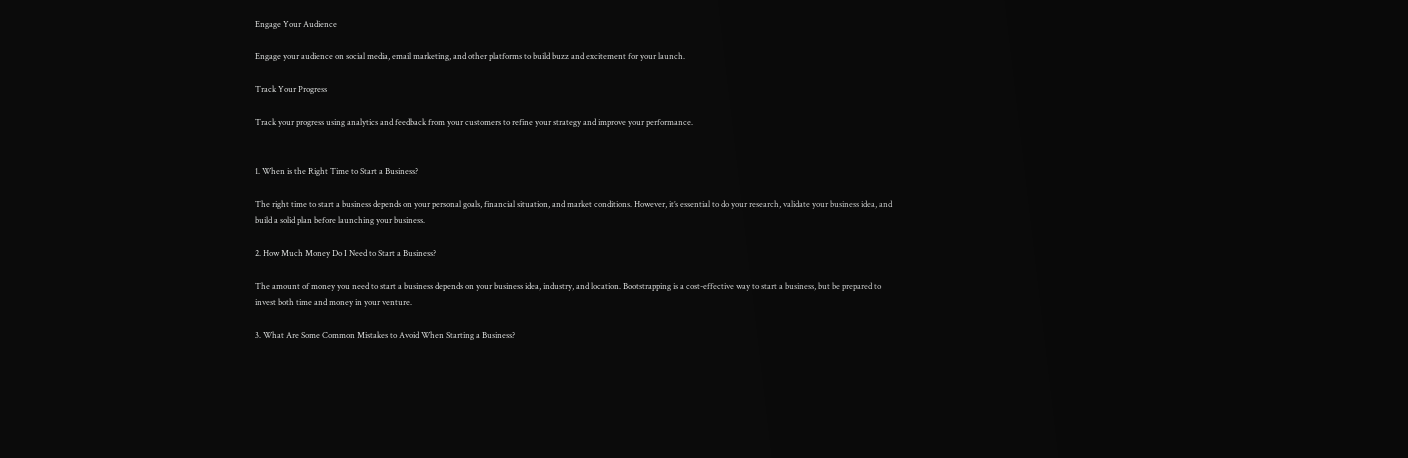Engage Your Audience

Engage your audience on social media, email marketing, and other platforms to build buzz and excitement for your launch.

Track Your Progress

Track your progress using analytics and feedback from your customers to refine your strategy and improve your performance.


1. When is the Right Time to Start a Business?

The right time to start a business depends on your personal goals, financial situation, and market conditions. However, it’s essential to do your research, validate your business idea, and build a solid plan before launching your business.

2. How Much Money Do I Need to Start a Business?

The amount of money you need to start a business depends on your business idea, industry, and location. Bootstrapping is a cost-effective way to start a business, but be prepared to invest both time and money in your venture.

3. What Are Some Common Mistakes to Avoid When Starting a Business?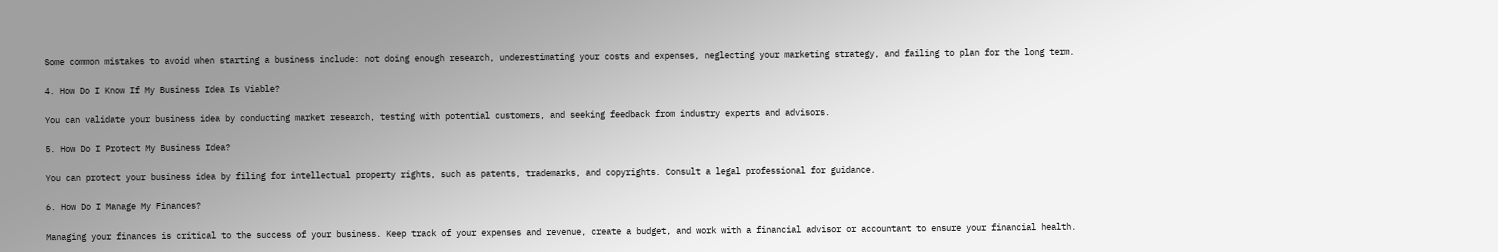Some common mistakes to avoid when starting a business include: not doing enough research, underestimating your costs and expenses, neglecting your marketing strategy, and failing to plan for the long term.

4. How Do I Know If My Business Idea Is Viable?

You can validate your business idea by conducting market research, testing with potential customers, and seeking feedback from industry experts and advisors.

5. How Do I Protect My Business Idea?

You can protect your business idea by filing for intellectual property rights, such as patents, trademarks, and copyrights. Consult a legal professional for guidance.

6. How Do I Manage My Finances?

Managing your finances is critical to the success of your business. Keep track of your expenses and revenue, create a budget, and work with a financial advisor or accountant to ensure your financial health.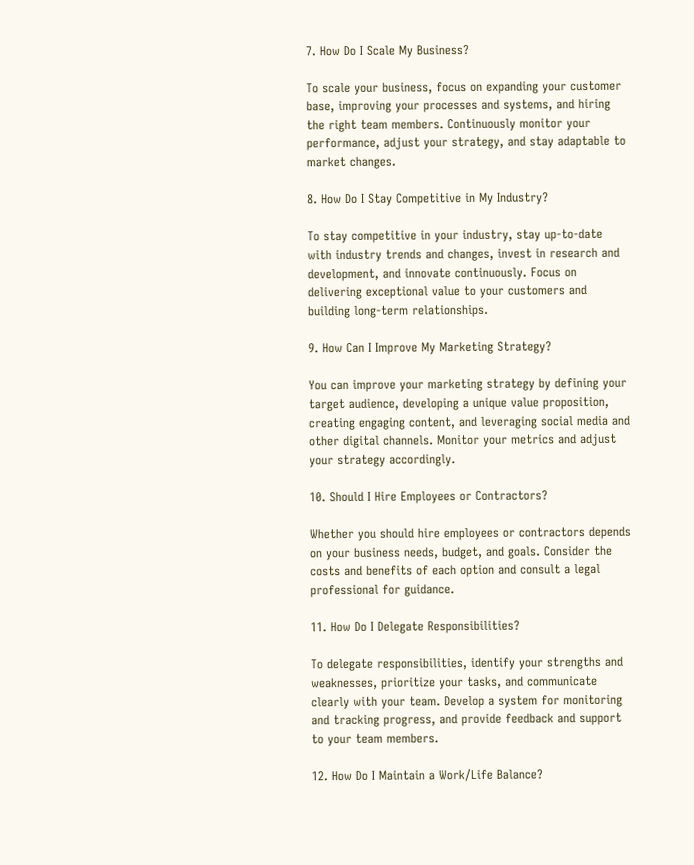7. How Do I Scale My Business?

To scale your business, focus on expanding your customer base, improving your processes and systems, and hiring the right team members. Continuously monitor your performance, adjust your strategy, and stay adaptable to market changes.

8. How Do I Stay Competitive in My Industry?

To stay competitive in your industry, stay up-to-date with industry trends and changes, invest in research and development, and innovate continuously. Focus on delivering exceptional value to your customers and building long-term relationships.

9. How Can I Improve My Marketing Strategy?

You can improve your marketing strategy by defining your target audience, developing a unique value proposition, creating engaging content, and leveraging social media and other digital channels. Monitor your metrics and adjust your strategy accordingly.

10. Should I Hire Employees or Contractors?

Whether you should hire employees or contractors depends on your business needs, budget, and goals. Consider the costs and benefits of each option and consult a legal professional for guidance.

11. How Do I Delegate Responsibilities?

To delegate responsibilities, identify your strengths and weaknesses, prioritize your tasks, and communicate clearly with your team. Develop a system for monitoring and tracking progress, and provide feedback and support to your team members.

12. How Do I Maintain a Work/Life Balance?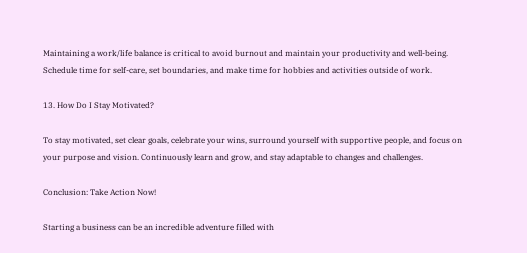Maintaining a work/life balance is critical to avoid burnout and maintain your productivity and well-being. Schedule time for self-care, set boundaries, and make time for hobbies and activities outside of work.

13. How Do I Stay Motivated?

To stay motivated, set clear goals, celebrate your wins, surround yourself with supportive people, and focus on your purpose and vision. Continuously learn and grow, and stay adaptable to changes and challenges.

Conclusion: Take Action Now!

Starting a business can be an incredible adventure filled with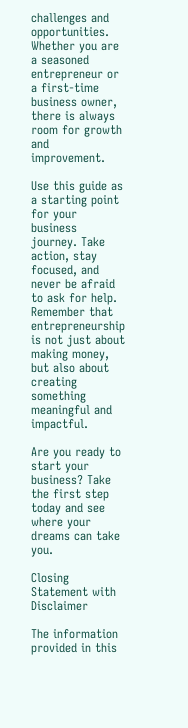challenges and opportunities. Whether you are a seasoned entrepreneur or a first-time business owner, there is always room for growth and improvement.

Use this guide as a starting point for your business journey. Take action, stay focused, and never be afraid to ask for help. Remember that entrepreneurship is not just about making money, but also about creating something meaningful and impactful.

Are you ready to start your business? Take the first step today and see where your dreams can take you.

Closing Statement with Disclaimer

The information provided in this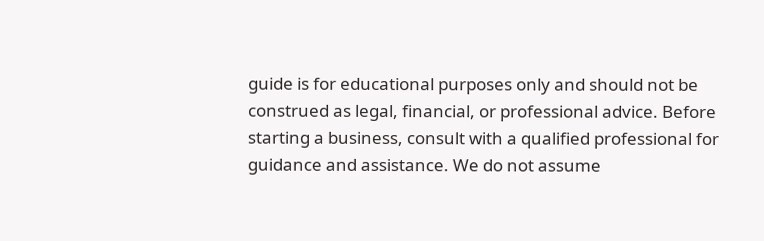guide is for educational purposes only and should not be construed as legal, financial, or professional advice. Before starting a business, consult with a qualified professional for guidance and assistance. We do not assume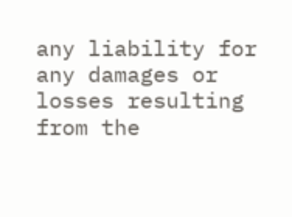any liability for any damages or losses resulting from the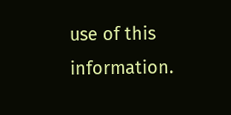use of this information.